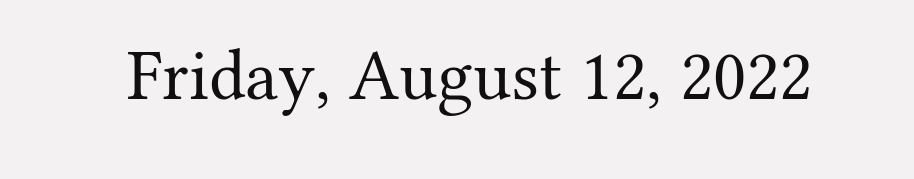Friday, August 12, 2022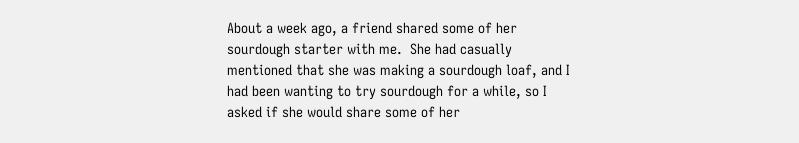About a week ago, a friend shared some of her sourdough starter with me.  She had casually mentioned that she was making a sourdough loaf, and I had been wanting to try sourdough for a while, so I asked if she would share some of her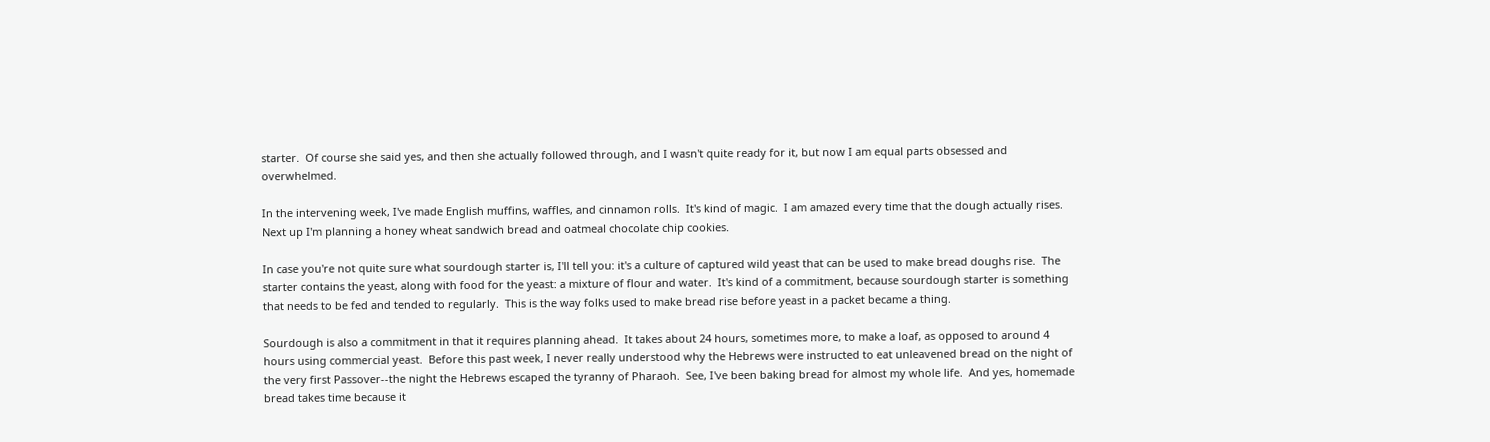starter.  Of course she said yes, and then she actually followed through, and I wasn't quite ready for it, but now I am equal parts obsessed and overwhelmed.

In the intervening week, I've made English muffins, waffles, and cinnamon rolls.  It's kind of magic.  I am amazed every time that the dough actually rises.  Next up I'm planning a honey wheat sandwich bread and oatmeal chocolate chip cookies.

In case you're not quite sure what sourdough starter is, I'll tell you: it's a culture of captured wild yeast that can be used to make bread doughs rise.  The starter contains the yeast, along with food for the yeast: a mixture of flour and water.  It's kind of a commitment, because sourdough starter is something that needs to be fed and tended to regularly.  This is the way folks used to make bread rise before yeast in a packet became a thing.

Sourdough is also a commitment in that it requires planning ahead.  It takes about 24 hours, sometimes more, to make a loaf, as opposed to around 4 hours using commercial yeast.  Before this past week, I never really understood why the Hebrews were instructed to eat unleavened bread on the night of the very first Passover--the night the Hebrews escaped the tyranny of Pharaoh.  See, I've been baking bread for almost my whole life.  And yes, homemade bread takes time because it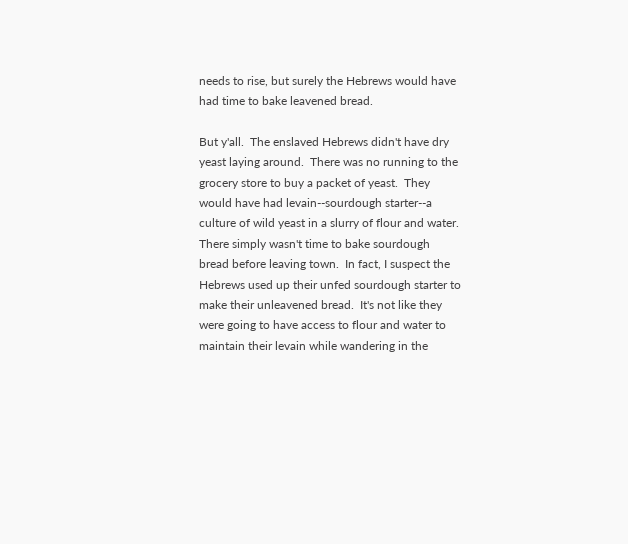needs to rise, but surely the Hebrews would have had time to bake leavened bread.

But y'all.  The enslaved Hebrews didn't have dry yeast laying around.  There was no running to the grocery store to buy a packet of yeast.  They would have had levain--sourdough starter--a culture of wild yeast in a slurry of flour and water.  There simply wasn't time to bake sourdough bread before leaving town.  In fact, I suspect the Hebrews used up their unfed sourdough starter to make their unleavened bread.  It's not like they were going to have access to flour and water to maintain their levain while wandering in the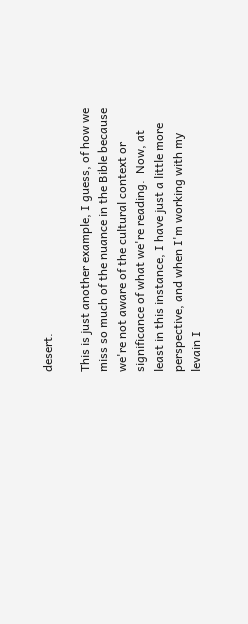desert.

This is just another example, I guess, of how we miss so much of the nuance in the Bible because we're not aware of the cultural context or significance of what we're reading.  Now, at least in this instance, I have just a little more perspective, and when I'm working with my levain I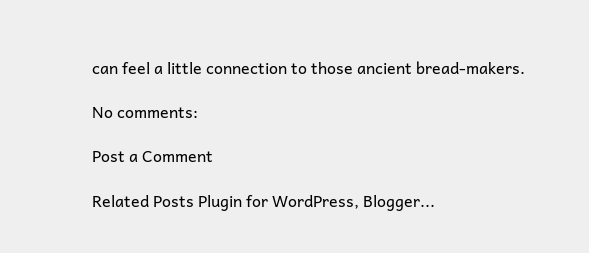can feel a little connection to those ancient bread-makers.

No comments:

Post a Comment

Related Posts Plugin for WordPress, Blogger...